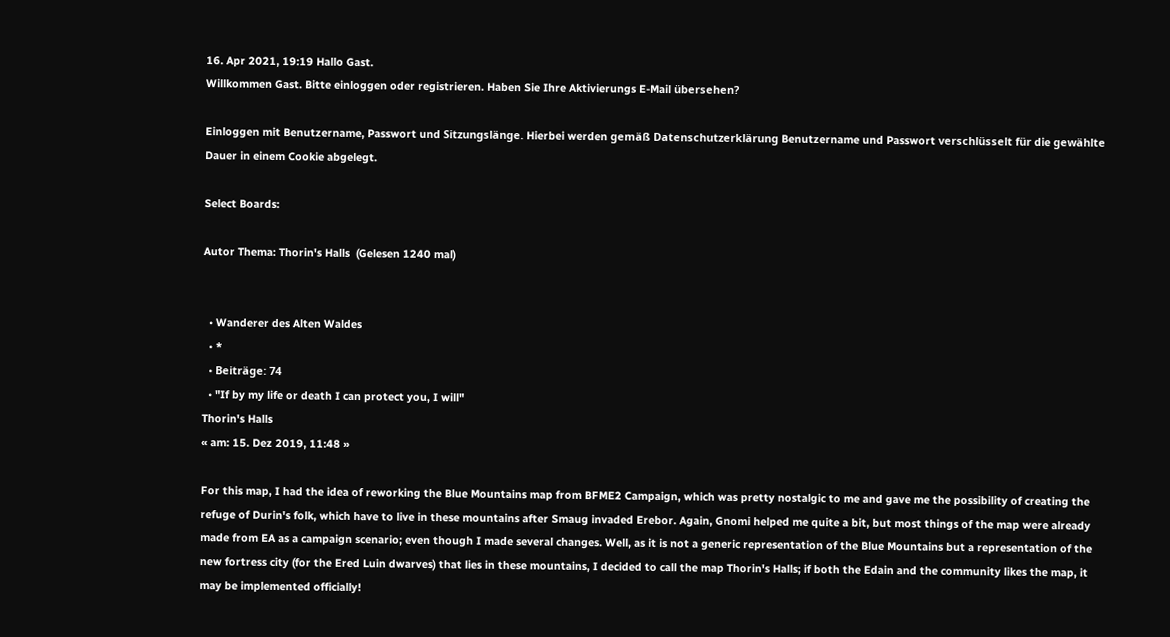16. Apr 2021, 19:19 Hallo Gast.
Willkommen Gast. Bitte einloggen oder registrieren. Haben Sie Ihre Aktivierungs E-Mail übersehen?

Einloggen mit Benutzername, Passwort und Sitzungslänge. Hierbei werden gemäß Datenschutzerklärung Benutzername und Passwort verschlüsselt für die gewählte Dauer in einem Cookie abgelegt.

Select Boards:

Autor Thema: Thorin's Halls  (Gelesen 1240 mal)


  • Wanderer des Alten Waldes
  • *
  • Beiträge: 74
  • "If by my life or death I can protect you, I will"
Thorin's Halls
« am: 15. Dez 2019, 11:48 »

For this map, I had the idea of reworking the Blue Mountains map from BFME2 Campaign, which was pretty nostalgic to me and gave me the possibility of creating the refuge of Durin's folk, which have to live in these mountains after Smaug invaded Erebor. Again, Gnomi helped me quite a bit, but most things of the map were already made from EA as a campaign scenario; even though I made several changes. Well, as it is not a generic representation of the Blue Mountains but a representation of the new fortress city (for the Ered Luin dwarves) that lies in these mountains, I decided to call the map Thorin's Halls; if both the Edain and the community likes the map, it may be implemented officially!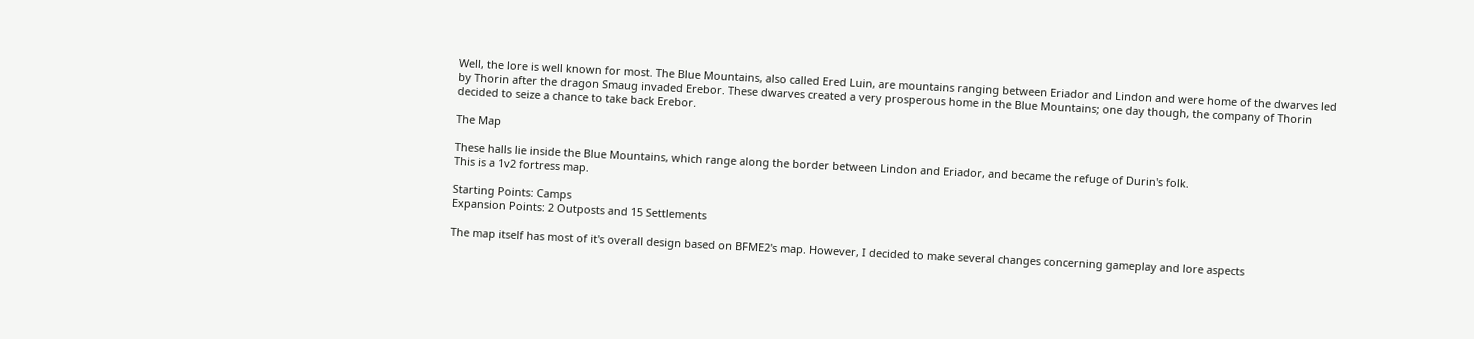Well, the lore is well known for most. The Blue Mountains, also called Ered Luin, are mountains ranging between Eriador and Lindon and were home of the dwarves led by Thorin after the dragon Smaug invaded Erebor. These dwarves created a very prosperous home in the Blue Mountains; one day though, the company of Thorin decided to seize a chance to take back Erebor.

The Map

These halls lie inside the Blue Mountains, which range along the border between Lindon and Eriador, and became the refuge of Durin's folk.
This is a 1v2 fortress map.

Starting Points: Camps
Expansion Points: 2 Outposts and 15 Settlements

The map itself has most of it's overall design based on BFME2's map. However, I decided to make several changes concerning gameplay and lore aspects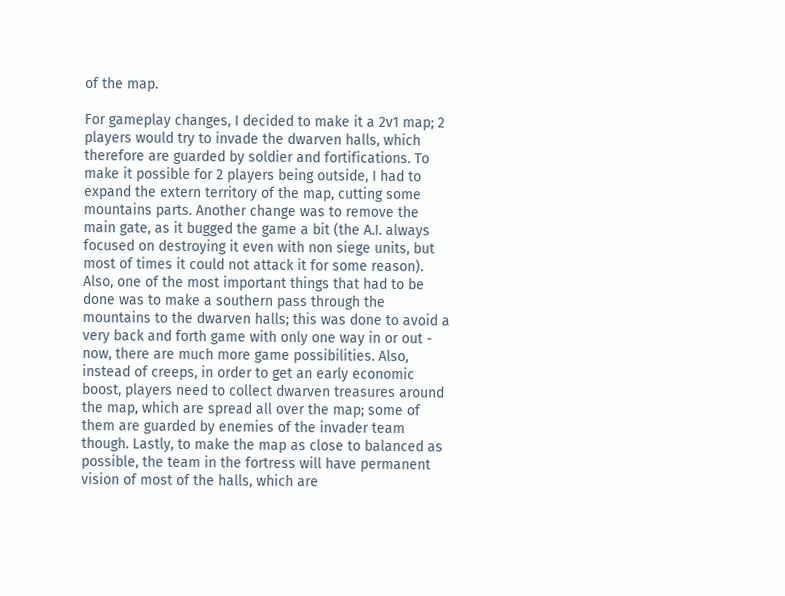of the map.

For gameplay changes, I decided to make it a 2v1 map; 2 players would try to invade the dwarven halls, which therefore are guarded by soldier and fortifications. To make it possible for 2 players being outside, I had to expand the extern territory of the map, cutting some mountains parts. Another change was to remove the main gate, as it bugged the game a bit (the A.I. always focused on destroying it even with non siege units, but most of times it could not attack it for some reason). Also, one of the most important things that had to be done was to make a southern pass through the mountains to the dwarven halls; this was done to avoid a very back and forth game with only one way in or out - now, there are much more game possibilities. Also, instead of creeps, in order to get an early economic boost, players need to collect dwarven treasures around the map, which are spread all over the map; some of them are guarded by enemies of the invader team though. Lastly, to make the map as close to balanced as possible, the team in the fortress will have permanent vision of most of the halls, which are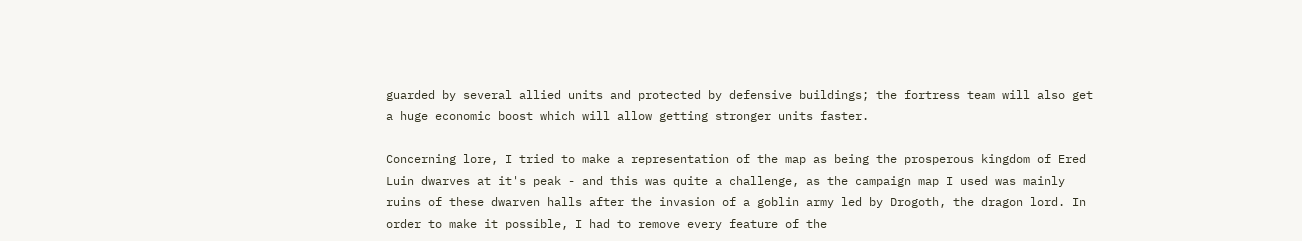guarded by several allied units and protected by defensive buildings; the fortress team will also get a huge economic boost which will allow getting stronger units faster.

Concerning lore, I tried to make a representation of the map as being the prosperous kingdom of Ered Luin dwarves at it's peak - and this was quite a challenge, as the campaign map I used was mainly ruins of these dwarven halls after the invasion of a goblin army led by Drogoth, the dragon lord. In order to make it possible, I had to remove every feature of the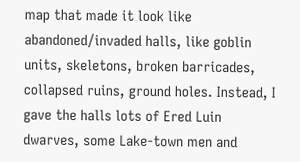map that made it look like abandoned/invaded halls, like goblin units, skeletons, broken barricades, collapsed ruins, ground holes. Instead, I gave the halls lots of Ered Luin dwarves, some Lake-town men and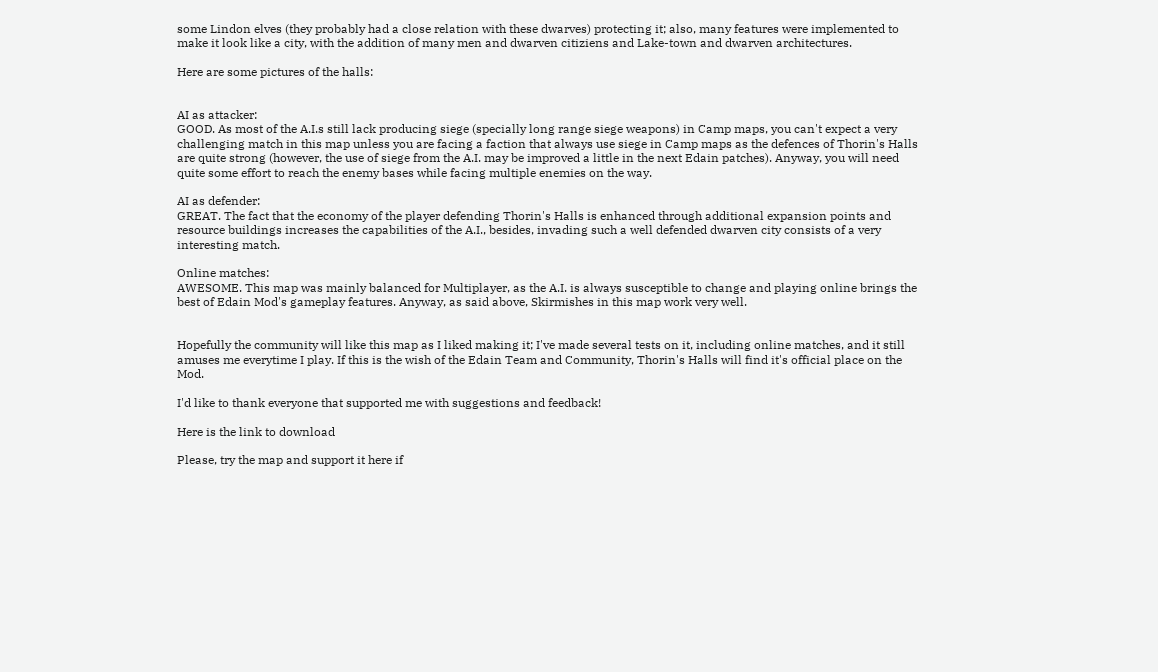some Lindon elves (they probably had a close relation with these dwarves) protecting it; also, many features were implemented to make it look like a city, with the addition of many men and dwarven citiziens and Lake-town and dwarven architectures.

Here are some pictures of the halls:


AI as attacker:
GOOD. As most of the A.I.s still lack producing siege (specially long range siege weapons) in Camp maps, you can't expect a very challenging match in this map unless you are facing a faction that always use siege in Camp maps as the defences of Thorin's Halls are quite strong (however, the use of siege from the A.I. may be improved a little in the next Edain patches). Anyway, you will need quite some effort to reach the enemy bases while facing multiple enemies on the way.

AI as defender:
GREAT. The fact that the economy of the player defending Thorin's Halls is enhanced through additional expansion points and resource buildings increases the capabilities of the A.I., besides, invading such a well defended dwarven city consists of a very interesting match.

Online matches:
AWESOME. This map was mainly balanced for Multiplayer, as the A.I. is always susceptible to change and playing online brings the best of Edain Mod's gameplay features. Anyway, as said above, Skirmishes in this map work very well.


Hopefully the community will like this map as I liked making it; I've made several tests on it, including online matches, and it still amuses me everytime I play. If this is the wish of the Edain Team and Community, Thorin's Halls will find it's official place on the Mod.

I'd like to thank everyone that supported me with suggestions and feedback!

Here is the link to download

Please, try the map and support it here if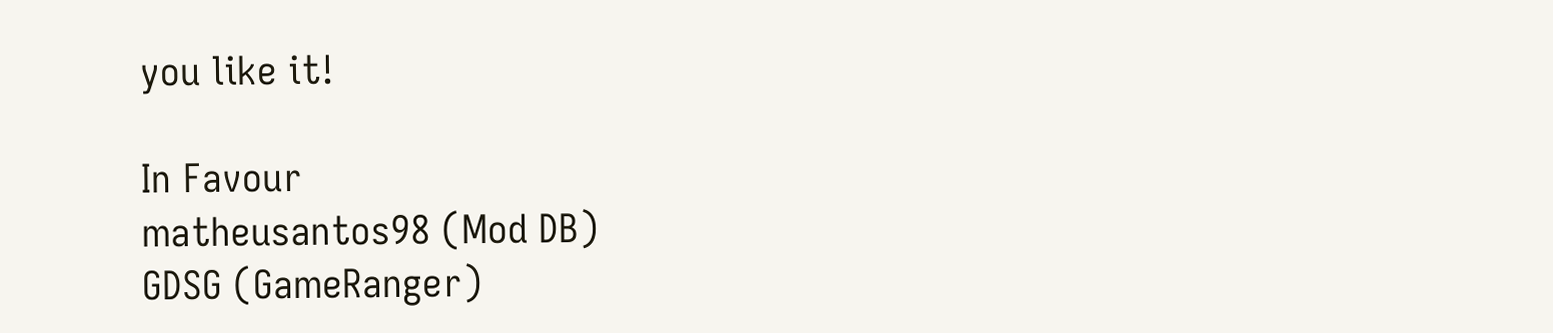you like it!

In Favour
matheusantos98 (Mod DB)
GDSG (GameRanger)